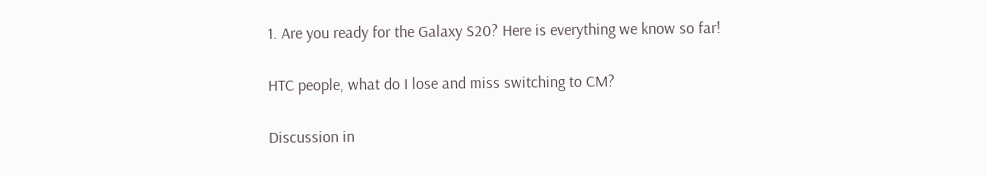1. Are you ready for the Galaxy S20? Here is everything we know so far!

HTC people, what do I lose and miss switching to CM?

Discussion in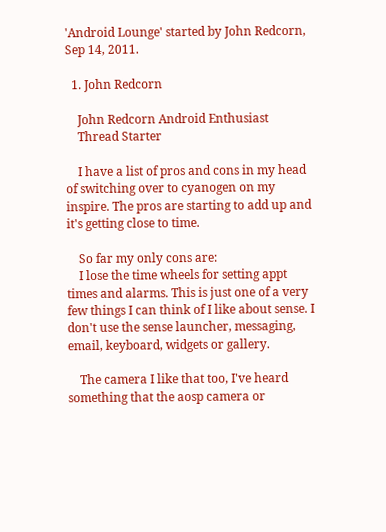'Android Lounge' started by John Redcorn, Sep 14, 2011.

  1. John Redcorn

    John Redcorn Android Enthusiast
    Thread Starter

    I have a list of pros and cons in my head of switching over to cyanogen on my inspire. The pros are starting to add up and it's getting close to time.

    So far my only cons are:
    I lose the time wheels for setting appt times and alarms. This is just one of a very few things I can think of I like about sense. I don't use the sense launcher, messaging, email, keyboard, widgets or gallery.

    The camera I like that too, I've heard something that the aosp camera or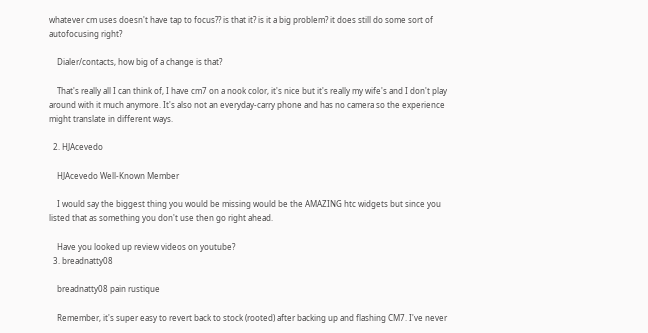whatever cm uses doesn't have tap to focus?? is that it? is it a big problem? it does still do some sort of autofocusing right?

    Dialer/contacts, how big of a change is that?

    That's really all I can think of, I have cm7 on a nook color, it's nice but it's really my wife's and I don't play around with it much anymore. It's also not an everyday-carry phone and has no camera so the experience might translate in different ways.

  2. HJAcevedo

    HJAcevedo Well-Known Member

    I would say the biggest thing you would be missing would be the AMAZING htc widgets but since you listed that as something you don't use then go right ahead.

    Have you looked up review videos on youtube?
  3. breadnatty08

    breadnatty08 pain rustique

    Remember, it's super easy to revert back to stock (rooted) after backing up and flashing CM7. I've never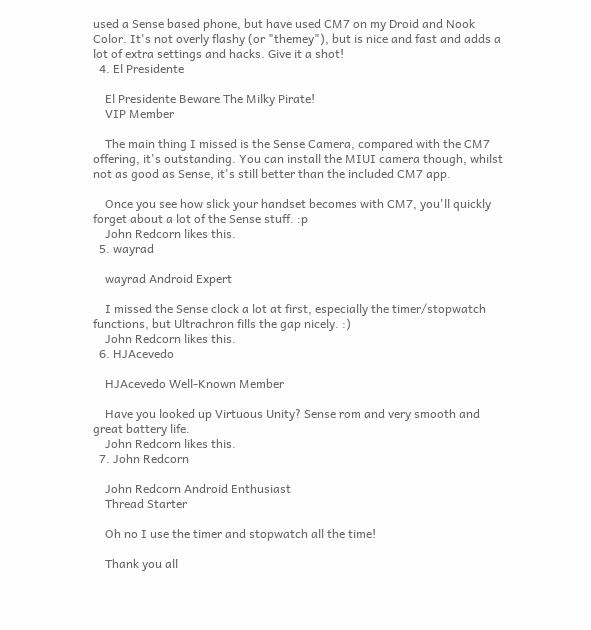used a Sense based phone, but have used CM7 on my Droid and Nook Color. It's not overly flashy (or "themey"), but is nice and fast and adds a lot of extra settings and hacks. Give it a shot!
  4. El Presidente

    El Presidente Beware The Milky Pirate!
    VIP Member

    The main thing I missed is the Sense Camera, compared with the CM7 offering, it's outstanding. You can install the MIUI camera though, whilst not as good as Sense, it's still better than the included CM7 app.

    Once you see how slick your handset becomes with CM7, you'll quickly forget about a lot of the Sense stuff. :p
    John Redcorn likes this.
  5. wayrad

    wayrad Android Expert

    I missed the Sense clock a lot at first, especially the timer/stopwatch functions, but Ultrachron fills the gap nicely. :)
    John Redcorn likes this.
  6. HJAcevedo

    HJAcevedo Well-Known Member

    Have you looked up Virtuous Unity? Sense rom and very smooth and great battery life.
    John Redcorn likes this.
  7. John Redcorn

    John Redcorn Android Enthusiast
    Thread Starter

    Oh no I use the timer and stopwatch all the time!

    Thank you all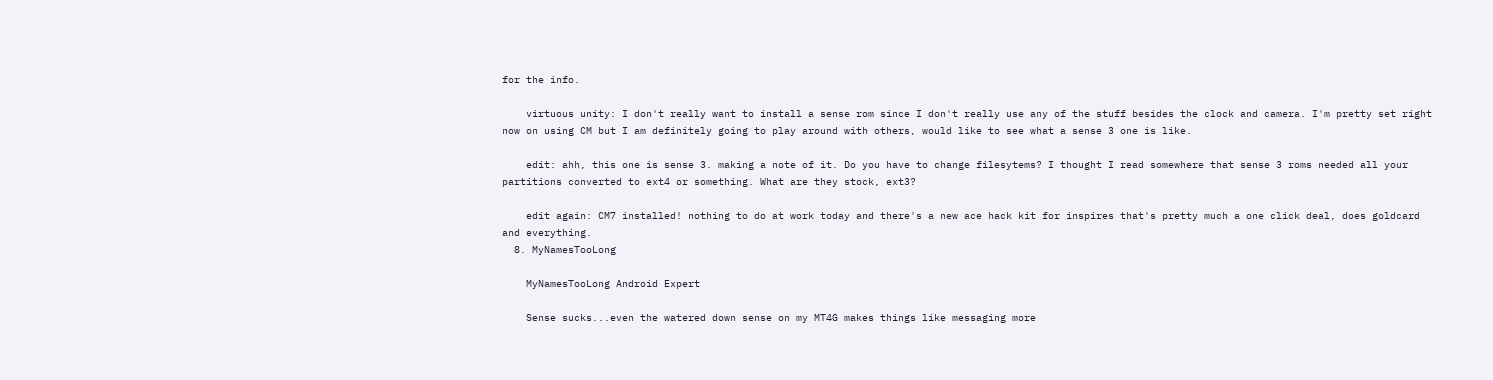for the info.

    virtuous unity: I don't really want to install a sense rom since I don't really use any of the stuff besides the clock and camera. I'm pretty set right now on using CM but I am definitely going to play around with others, would like to see what a sense 3 one is like.

    edit: ahh, this one is sense 3. making a note of it. Do you have to change filesytems? I thought I read somewhere that sense 3 roms needed all your partitions converted to ext4 or something. What are they stock, ext3?

    edit again: CM7 installed! nothing to do at work today and there's a new ace hack kit for inspires that's pretty much a one click deal, does goldcard and everything.
  8. MyNamesTooLong

    MyNamesTooLong Android Expert

    Sense sucks...even the watered down sense on my MT4G makes things like messaging more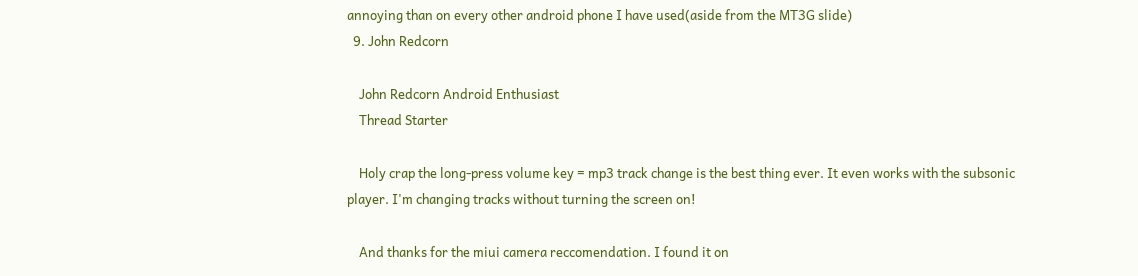annoying than on every other android phone I have used(aside from the MT3G slide)
  9. John Redcorn

    John Redcorn Android Enthusiast
    Thread Starter

    Holy crap the long-press volume key = mp3 track change is the best thing ever. It even works with the subsonic player. I'm changing tracks without turning the screen on!

    And thanks for the miui camera reccomendation. I found it on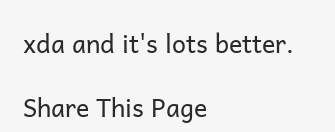xda and it's lots better.

Share This Page